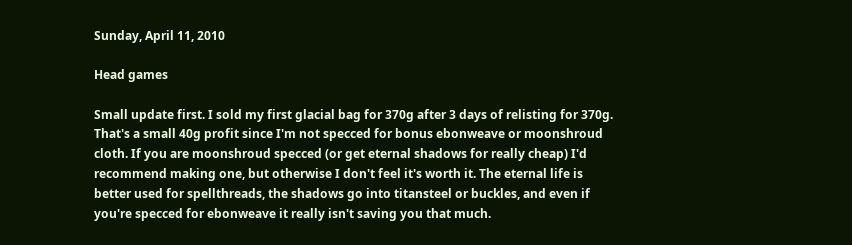Sunday, April 11, 2010

Head games

Small update first. I sold my first glacial bag for 370g after 3 days of relisting for 370g. That's a small 40g profit since I'm not specced for bonus ebonweave or moonshroud cloth. If you are moonshroud specced (or get eternal shadows for really cheap) I'd recommend making one, but otherwise I don't feel it's worth it. The eternal life is better used for spellthreads, the shadows go into titansteel or buckles, and even if you're specced for ebonweave it really isn't saving you that much.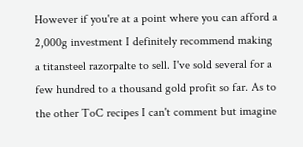However if you're at a point where you can afford a 2,000g investment I definitely recommend making a titansteel razorpalte to sell. I've sold several for a few hundred to a thousand gold profit so far. As to the other ToC recipes I can't comment but imagine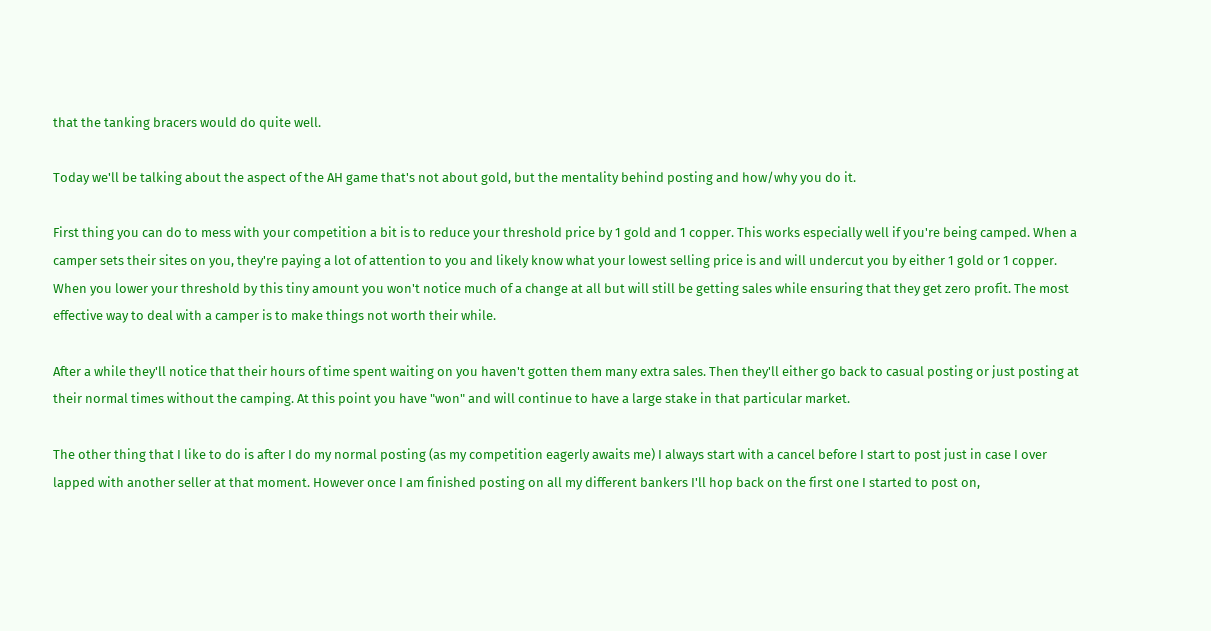that the tanking bracers would do quite well.

Today we'll be talking about the aspect of the AH game that's not about gold, but the mentality behind posting and how/why you do it.

First thing you can do to mess with your competition a bit is to reduce your threshold price by 1 gold and 1 copper. This works especially well if you're being camped. When a camper sets their sites on you, they're paying a lot of attention to you and likely know what your lowest selling price is and will undercut you by either 1 gold or 1 copper. When you lower your threshold by this tiny amount you won't notice much of a change at all but will still be getting sales while ensuring that they get zero profit. The most effective way to deal with a camper is to make things not worth their while.

After a while they'll notice that their hours of time spent waiting on you haven't gotten them many extra sales. Then they'll either go back to casual posting or just posting at their normal times without the camping. At this point you have "won" and will continue to have a large stake in that particular market.

The other thing that I like to do is after I do my normal posting (as my competition eagerly awaits me) I always start with a cancel before I start to post just in case I over lapped with another seller at that moment. However once I am finished posting on all my different bankers I'll hop back on the first one I started to post on,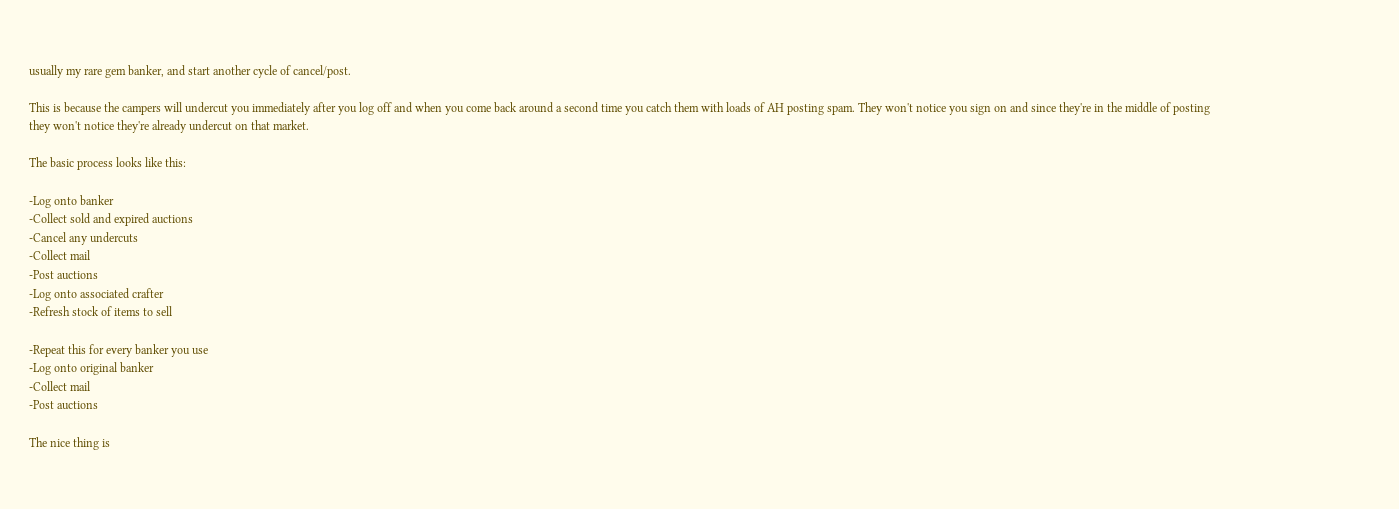usually my rare gem banker, and start another cycle of cancel/post.

This is because the campers will undercut you immediately after you log off and when you come back around a second time you catch them with loads of AH posting spam. They won't notice you sign on and since they're in the middle of posting they won't notice they're already undercut on that market.

The basic process looks like this:

-Log onto banker
-Collect sold and expired auctions
-Cancel any undercuts
-Collect mail
-Post auctions
-Log onto associated crafter
-Refresh stock of items to sell

-Repeat this for every banker you use
-Log onto original banker
-Collect mail
-Post auctions

The nice thing is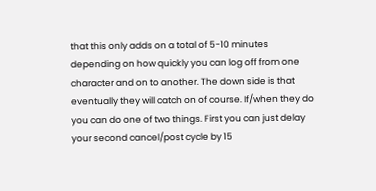that this only adds on a total of 5-10 minutes depending on how quickly you can log off from one character and on to another. The down side is that eventually they will catch on of course. If/when they do you can do one of two things. First you can just delay your second cancel/post cycle by 15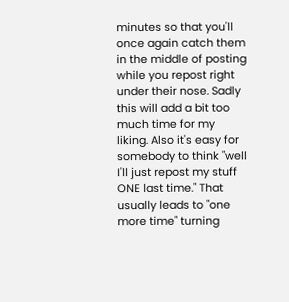minutes so that you'll once again catch them in the middle of posting while you repost right under their nose. Sadly this will add a bit too much time for my liking. Also it's easy for somebody to think "well I'll just repost my stuff ONE last time." That usually leads to "one more time" turning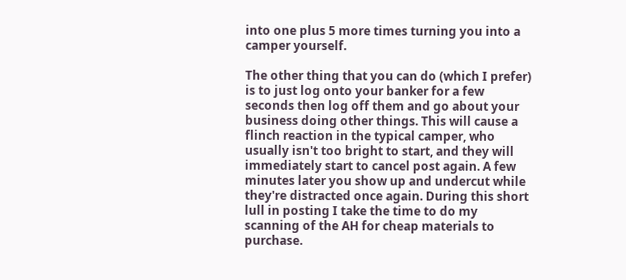into one plus 5 more times turning you into a camper yourself.

The other thing that you can do (which I prefer) is to just log onto your banker for a few seconds then log off them and go about your business doing other things. This will cause a flinch reaction in the typical camper, who usually isn't too bright to start, and they will immediately start to cancel post again. A few minutes later you show up and undercut while they're distracted once again. During this short lull in posting I take the time to do my scanning of the AH for cheap materials to purchase.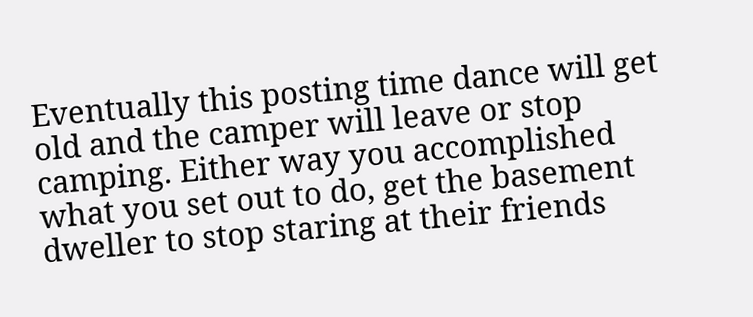Eventually this posting time dance will get old and the camper will leave or stop camping. Either way you accomplished what you set out to do, get the basement dweller to stop staring at their friends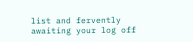list and fervently awaiting your log off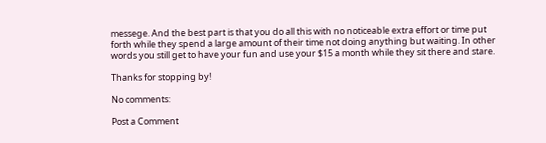messege. And the best part is that you do all this with no noticeable extra effort or time put forth while they spend a large amount of their time not doing anything but waiting. In other words you still get to have your fun and use your $15 a month while they sit there and stare.

Thanks for stopping by!

No comments:

Post a Comment